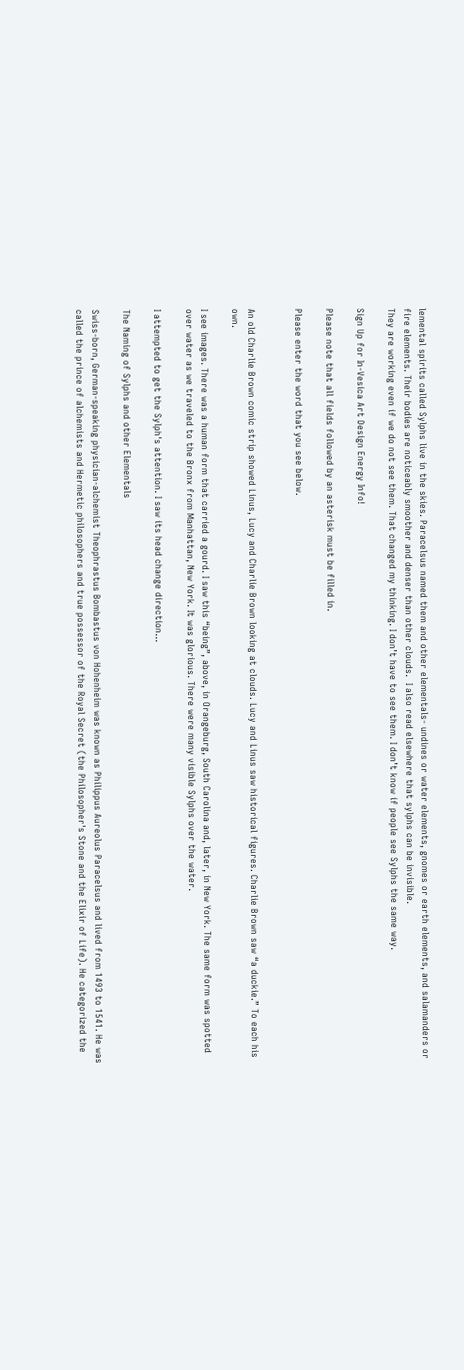lemental spirits called Sylphs live in the skies. Paracelsus named them and other elementals- undines or water elements, gnomes or earth elements, and salamanders or fire elements. Their bodies are noticeably smoother and denser than other clouds.  I also read elsewhere that sylphs can be invisible.
They are working even if we do not see them. That changed my thinking. I don’t have to see them. I don’t know if people see Sylphs the same way.

Sign Up for In-Vesica Art Design Energy Info!

Please note that all fields followed by an asterisk must be filled in.

Please enter the word that you see below.


An old Charlie Brown comic strip showed Linus, Lucy and Charlie Brown looking at clouds. Lucy and Linus saw historical figures. Charlie Brown saw “a duckie.” To each his own.

I see images. There was a human form that carried a gourd. I saw this “being”, above, in Orangeburg, South Carolina and, later, in New York. The same form was spotted over water as we traveled to the Bronx from Manhattan, New York. It was glorious. There were many visible Sylphs over the water.

I attempted to get the Sylph's attention. I saw its head change direction...

The Naming of Sylphs and other Elementals

Swiss-born, German-speaking physician-alchemist Theophrastus Bombastus von Hohenheim was known as Philippus Aureolus Paracelsus and lived from 1493 to 1541. He was called the prince of alchemists and Hermetic philosophers and true possessor of the Royal Secret (the Philosopher's Stone and the Elixir of Life). He categorized the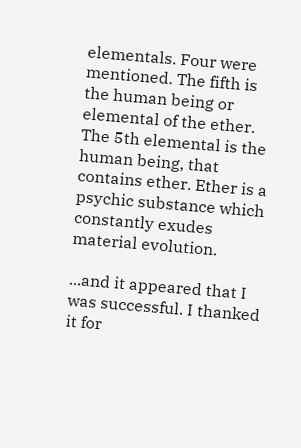elementals. Four were mentioned. The fifth is the human being or elemental of the ether.  The 5th elemental is the human being, that contains ether. Ether is a psychic substance which constantly exudes material evolution.

...and it appeared that I was successful. I thanked it for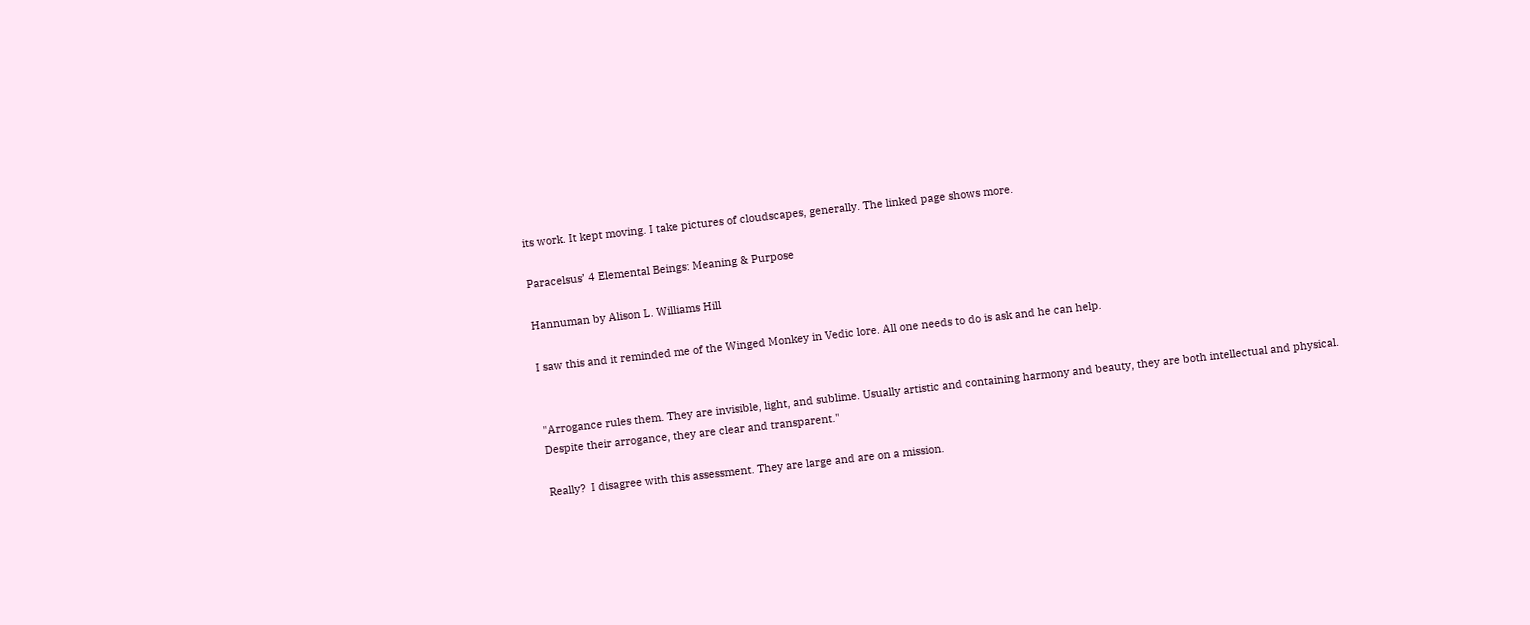its work. It kept moving. I take pictures of cloudscapes, generally. The linked page shows more.

Paracelsus’ 4 Elemental Beings: Meaning & Purpose

Hannuman by Alison L. Williams Hill

I saw this and it reminded me of the Winged Monkey in Vedic lore. All one needs to do is ask and he can help.


"Arrogance rules them. They are invisible, light, and sublime. Usually artistic and containing harmony and beauty, they are both intellectual and physical.
Despite their arrogance, they are clear and transparent."

Really?  I disagree with this assessment. They are large and are on a mission.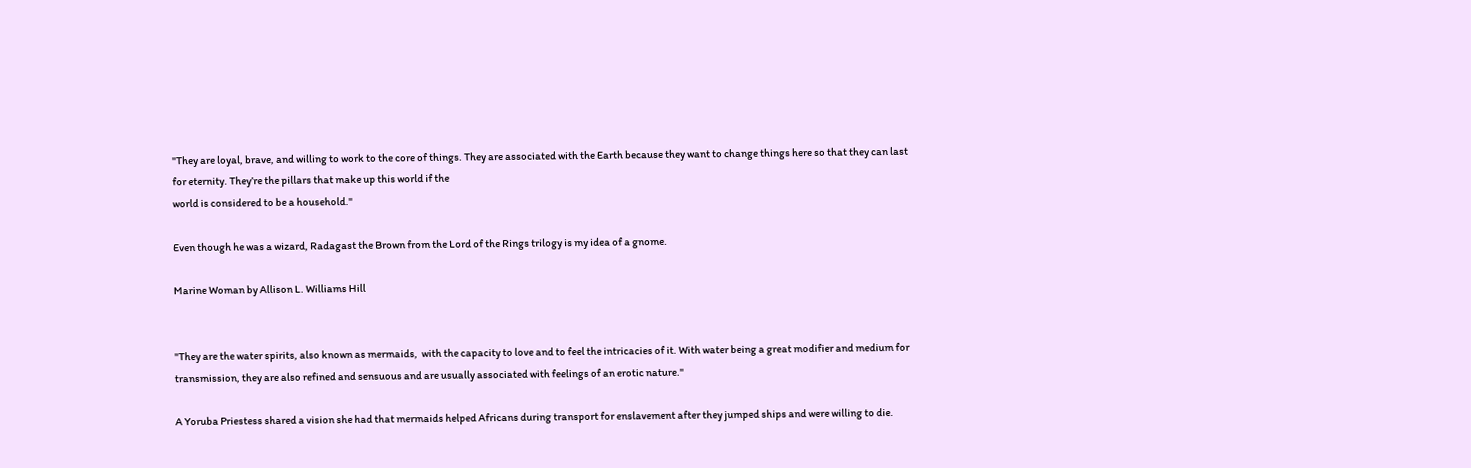"They are loyal, brave, and willing to work to the core of things. They are associated with the Earth because they want to change things here so that they can last for eternity. They’re the pillars that make up this world if the
world is considered to be a household."

Even though he was a wizard, Radagast the Brown from the Lord of the Rings trilogy is my idea of a gnome.

Marine Woman by Allison L. Williams Hill


"They are the water spirits, also known as mermaids,  with the capacity to love and to feel the intricacies of it. With water being a great modifier and medium for transmission, they are also refined and sensuous and are usually associated with feelings of an erotic nature."

A Yoruba Priestess shared a vision she had that mermaids helped Africans during transport for enslavement after they jumped ships and were willing to die.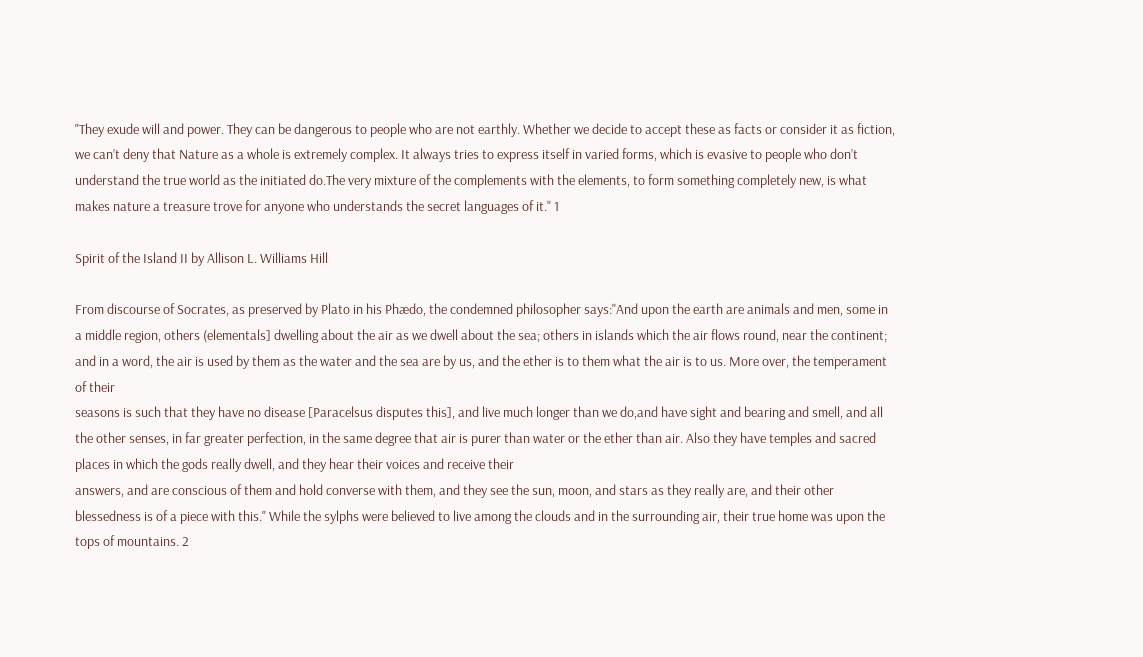"They exude will and power. They can be dangerous to people who are not earthly. Whether we decide to accept these as facts or consider it as fiction, we can’t deny that Nature as a whole is extremely complex. It always tries to express itself in varied forms, which is evasive to people who don’t understand the true world as the initiated do.The very mixture of the complements with the elements, to form something completely new, is what makes nature a treasure trove for anyone who understands the secret languages of it." 1

Spirit of the Island II by Allison L. Williams Hill

From discourse of Socrates, as preserved by Plato in his Phædo, the condemned philosopher says:"And upon the earth are animals and men, some in a middle region, others (elementals] dwelling about the air as we dwell about the sea; others in islands which the air flows round, near the continent; and in a word, the air is used by them as the water and the sea are by us, and the ether is to them what the air is to us. More over, the temperament of their
seasons is such that they have no disease [Paracelsus disputes this], and live much longer than we do,and have sight and bearing and smell, and all the other senses, in far greater perfection, in the same degree that air is purer than water or the ether than air. Also they have temples and sacred places in which the gods really dwell, and they hear their voices and receive their
answers, and are conscious of them and hold converse with them, and they see the sun, moon, and stars as they really are, and their other blessedness is of a piece with this." While the sylphs were believed to live among the clouds and in the surrounding air, their true home was upon the tops of mountains. 2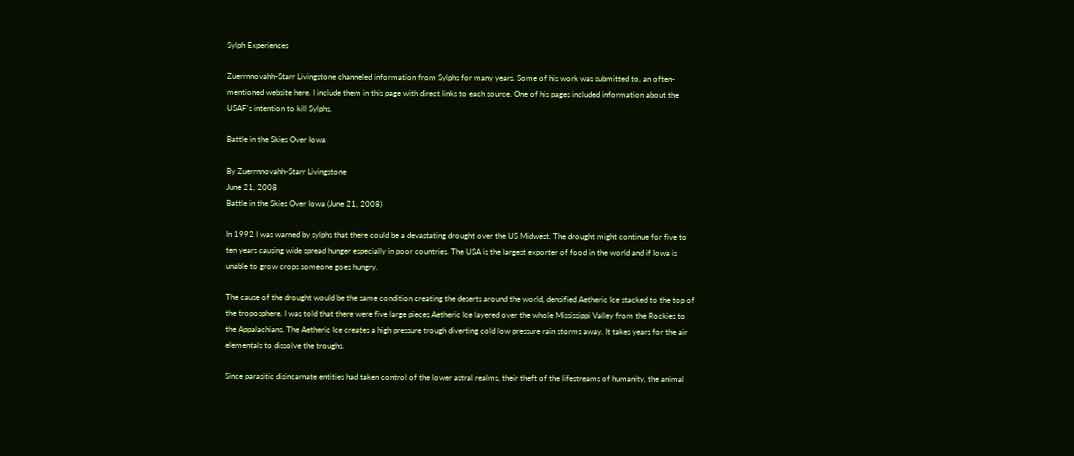Sylph Experiences

Zuerrnnovahh-Starr Livingstone channeled information from Sylphs for many years. Some of his work was submitted to, an often-mentioned website here. I include them in this page with direct links to each source. One of his pages included information about the USAF's intention to kill Sylphs.

Battle in the Skies Over Iowa

By Zuerrnnovahh-Starr Livingstone
June 21, 2008
Battle in the Skies Over Iowa (June 21, 2008)

In 1992 I was warned by sylphs that there could be a devastating drought over the US Midwest. The drought might continue for five to ten years causing wide spread hunger especially in poor countries. The USA is the largest exporter of food in the world and if Iowa is unable to grow crops someone goes hungry.

The cause of the drought would be the same condition creating the deserts around the world, densified Aetheric Ice stacked to the top of the troposphere. I was told that there were five large pieces Aetheric Ice layered over the whole Mississippi Valley from the Rockies to the Appalachians. The Aetheric Ice creates a high pressure trough diverting cold low pressure rain storms away. It takes years for the air elementals to dissolve the troughs.

Since parasitic disincarnate entities had taken control of the lower astral realms, their theft of the lifestreams of humanity, the animal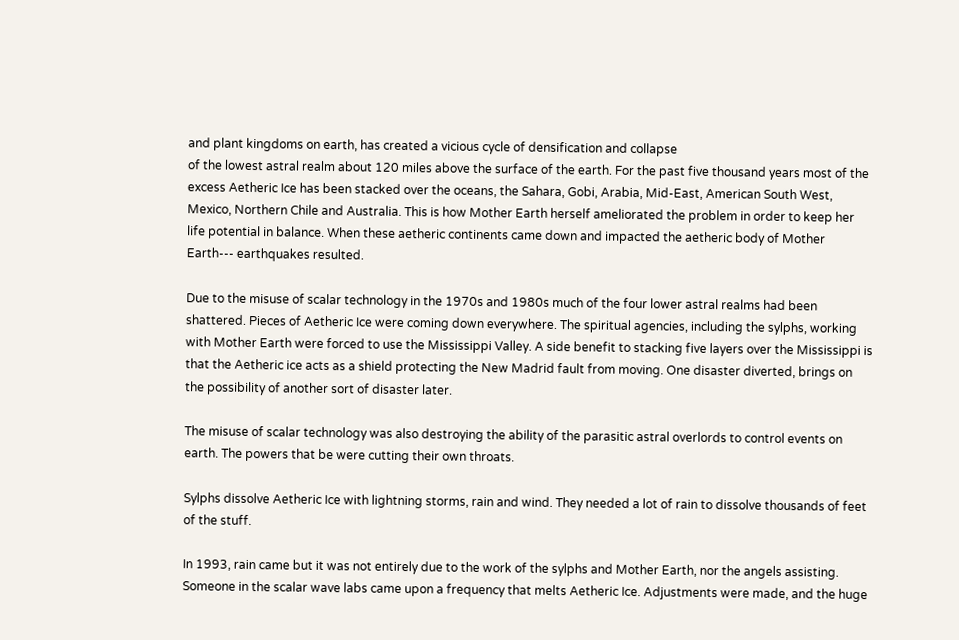and plant kingdoms on earth, has created a vicious cycle of densification and collapse
of the lowest astral realm about 120 miles above the surface of the earth. For the past five thousand years most of the excess Aetheric Ice has been stacked over the oceans, the Sahara, Gobi, Arabia, Mid-East, American South West,
Mexico, Northern Chile and Australia. This is how Mother Earth herself ameliorated the problem in order to keep her life potential in balance. When these aetheric continents came down and impacted the aetheric body of Mother Earth--- earthquakes resulted.

Due to the misuse of scalar technology in the 1970s and 1980s much of the four lower astral realms had been shattered. Pieces of Aetheric Ice were coming down everywhere. The spiritual agencies, including the sylphs, working with Mother Earth were forced to use the Mississippi Valley. A side benefit to stacking five layers over the Mississippi is that the Aetheric ice acts as a shield protecting the New Madrid fault from moving. One disaster diverted, brings on the possibility of another sort of disaster later.

The misuse of scalar technology was also destroying the ability of the parasitic astral overlords to control events on earth. The powers that be were cutting their own throats.

Sylphs dissolve Aetheric Ice with lightning storms, rain and wind. They needed a lot of rain to dissolve thousands of feet of the stuff.

In 1993, rain came but it was not entirely due to the work of the sylphs and Mother Earth, nor the angels assisting. Someone in the scalar wave labs came upon a frequency that melts Aetheric Ice. Adjustments were made, and the huge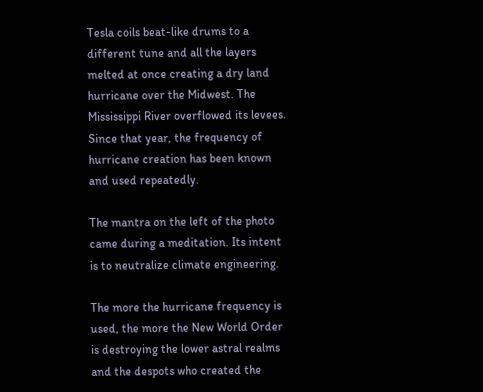Tesla coils beat-like drums to a different tune and all the layers melted at once creating a dry land hurricane over the Midwest. The Mississippi River overflowed its levees. Since that year, the frequency of hurricane creation has been known and used repeatedly.

The mantra on the left of the photo came during a meditation. Its intent is to neutralize climate engineering.

The more the hurricane frequency is used, the more the New World Order is destroying the lower astral realms and the despots who created the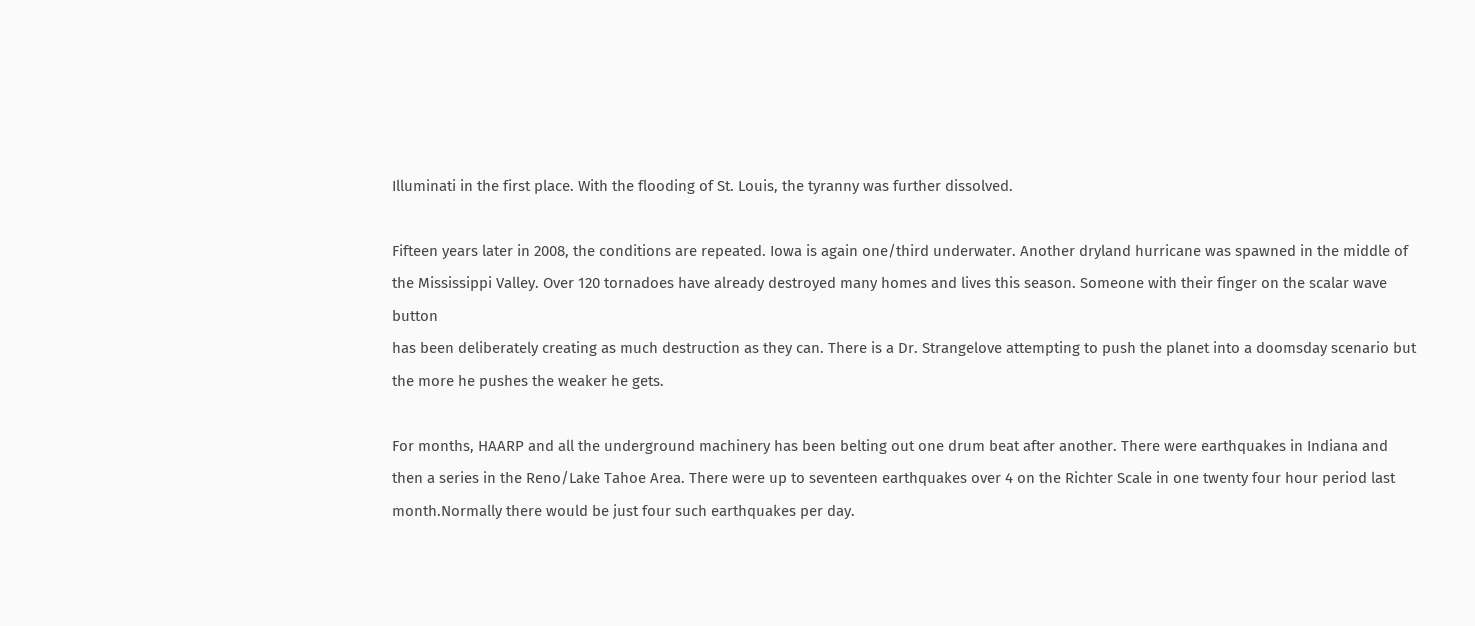Illuminati in the first place. With the flooding of St. Louis, the tyranny was further dissolved.

Fifteen years later in 2008, the conditions are repeated. Iowa is again one/third underwater. Another dryland hurricane was spawned in the middle of the Mississippi Valley. Over 120 tornadoes have already destroyed many homes and lives this season. Someone with their finger on the scalar wave button
has been deliberately creating as much destruction as they can. There is a Dr. Strangelove attempting to push the planet into a doomsday scenario but the more he pushes the weaker he gets.

For months, HAARP and all the underground machinery has been belting out one drum beat after another. There were earthquakes in Indiana and then a series in the Reno/Lake Tahoe Area. There were up to seventeen earthquakes over 4 on the Richter Scale in one twenty four hour period last month.Normally there would be just four such earthquakes per day.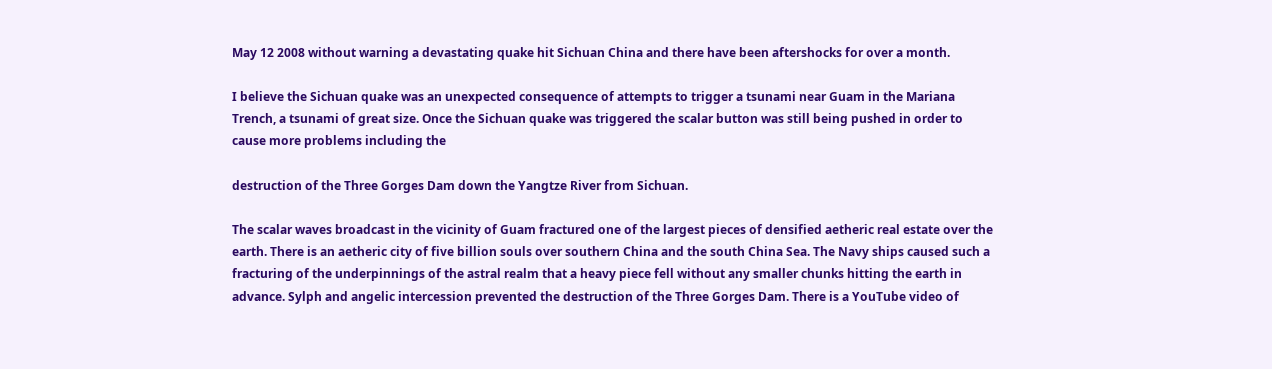May 12 2008 without warning a devastating quake hit Sichuan China and there have been aftershocks for over a month.

I believe the Sichuan quake was an unexpected consequence of attempts to trigger a tsunami near Guam in the Mariana Trench, a tsunami of great size. Once the Sichuan quake was triggered the scalar button was still being pushed in order to cause more problems including the

destruction of the Three Gorges Dam down the Yangtze River from Sichuan.

The scalar waves broadcast in the vicinity of Guam fractured one of the largest pieces of densified aetheric real estate over the earth. There is an aetheric city of five billion souls over southern China and the south China Sea. The Navy ships caused such a fracturing of the underpinnings of the astral realm that a heavy piece fell without any smaller chunks hitting the earth in advance. Sylph and angelic intercession prevented the destruction of the Three Gorges Dam. There is a YouTube video of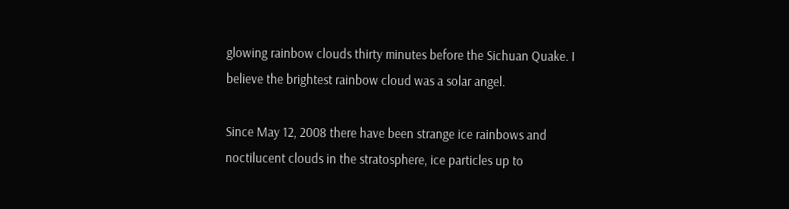glowing rainbow clouds thirty minutes before the Sichuan Quake. I believe the brightest rainbow cloud was a solar angel.

Since May 12, 2008 there have been strange ice rainbows and noctilucent clouds in the stratosphere, ice particles up to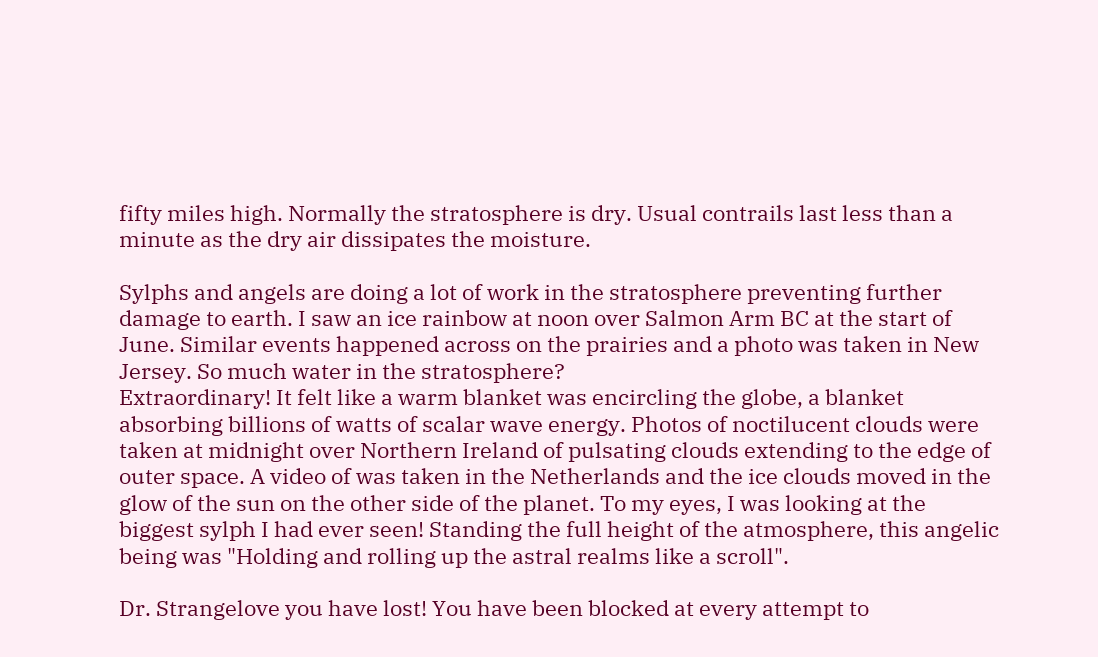fifty miles high. Normally the stratosphere is dry. Usual contrails last less than a minute as the dry air dissipates the moisture.

Sylphs and angels are doing a lot of work in the stratosphere preventing further damage to earth. I saw an ice rainbow at noon over Salmon Arm BC at the start of June. Similar events happened across on the prairies and a photo was taken in New Jersey. So much water in the stratosphere?
Extraordinary! It felt like a warm blanket was encircling the globe, a blanket absorbing billions of watts of scalar wave energy. Photos of noctilucent clouds were taken at midnight over Northern Ireland of pulsating clouds extending to the edge of outer space. A video of was taken in the Netherlands and the ice clouds moved in the glow of the sun on the other side of the planet. To my eyes, I was looking at the biggest sylph I had ever seen! Standing the full height of the atmosphere, this angelic being was "Holding and rolling up the astral realms like a scroll".

Dr. Strangelove you have lost! You have been blocked at every attempt to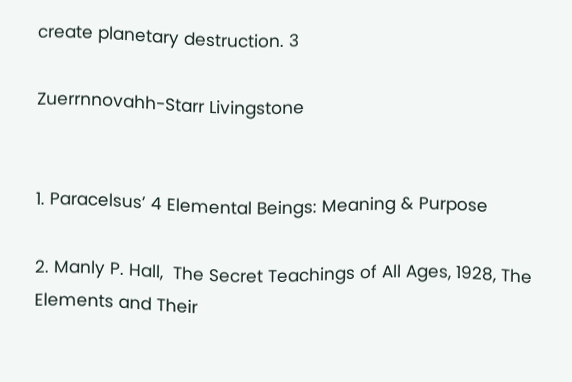create planetary destruction. 3

Zuerrnnovahh-Starr Livingstone


1. Paracelsus’ 4 Elemental Beings: Meaning & Purpose

2. Manly P. Hall,  The Secret Teachings of All Ages, 1928, The Elements and Their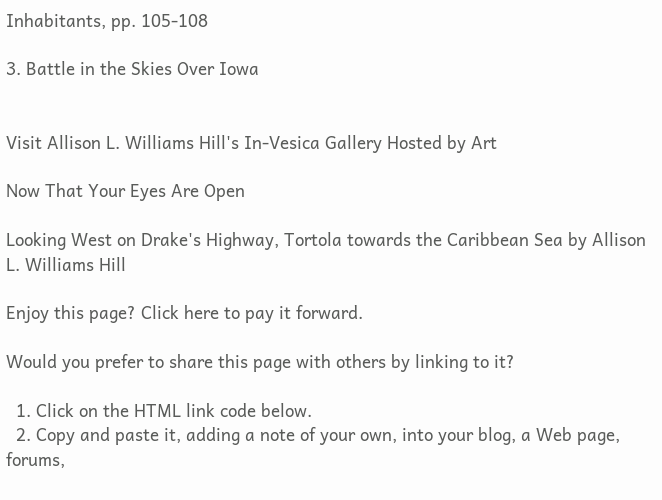Inhabitants, pp. 105-108

3. Battle in the Skies Over Iowa


Visit Allison L. Williams Hill's In-Vesica Gallery Hosted by Art

Now That Your Eyes Are Open

Looking West on Drake's Highway, Tortola towards the Caribbean Sea by Allison L. Williams Hill

Enjoy this page? Click here to pay it forward.

Would you prefer to share this page with others by linking to it?

  1. Click on the HTML link code below.
  2. Copy and paste it, adding a note of your own, into your blog, a Web page, forums,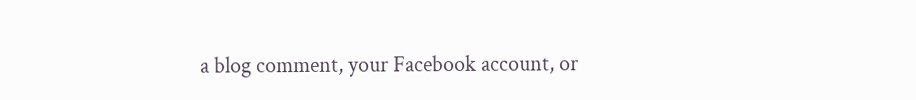a blog comment, your Facebook account, or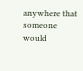anywhere that someone would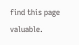find this page valuable.